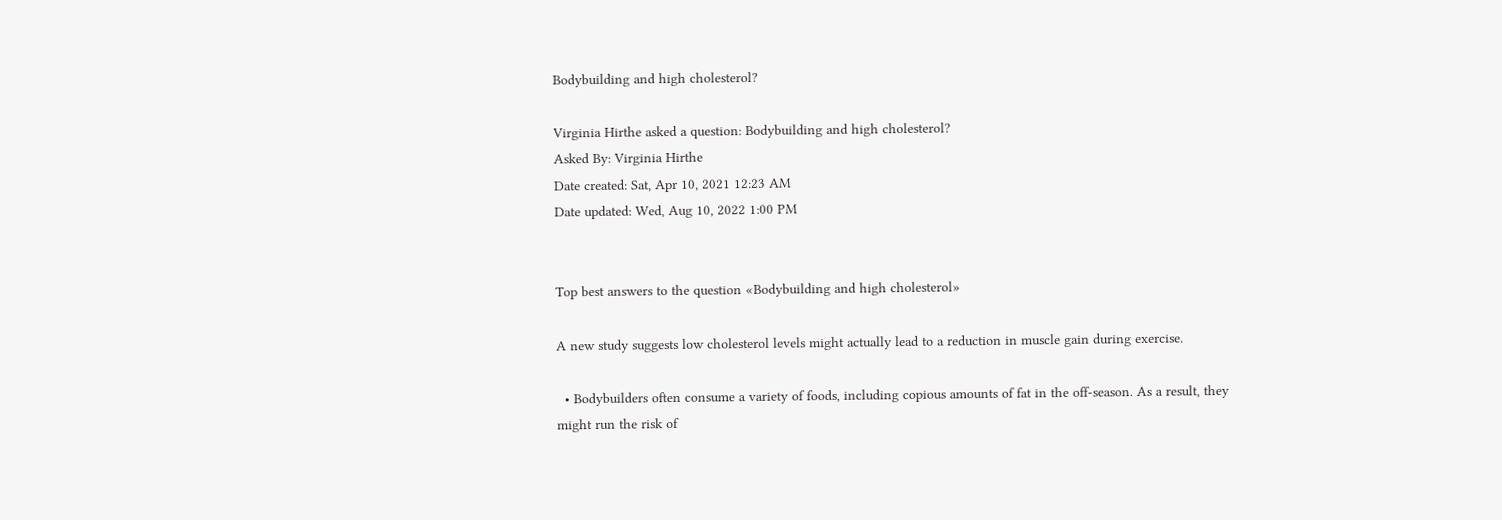Bodybuilding and high cholesterol?

Virginia Hirthe asked a question: Bodybuilding and high cholesterol?
Asked By: Virginia Hirthe
Date created: Sat, Apr 10, 2021 12:23 AM
Date updated: Wed, Aug 10, 2022 1:00 PM


Top best answers to the question «Bodybuilding and high cholesterol»

A new study suggests low cholesterol levels might actually lead to a reduction in muscle gain during exercise.

  • Bodybuilders often consume a variety of foods, including copious amounts of fat in the off-season. As a result, they might run the risk of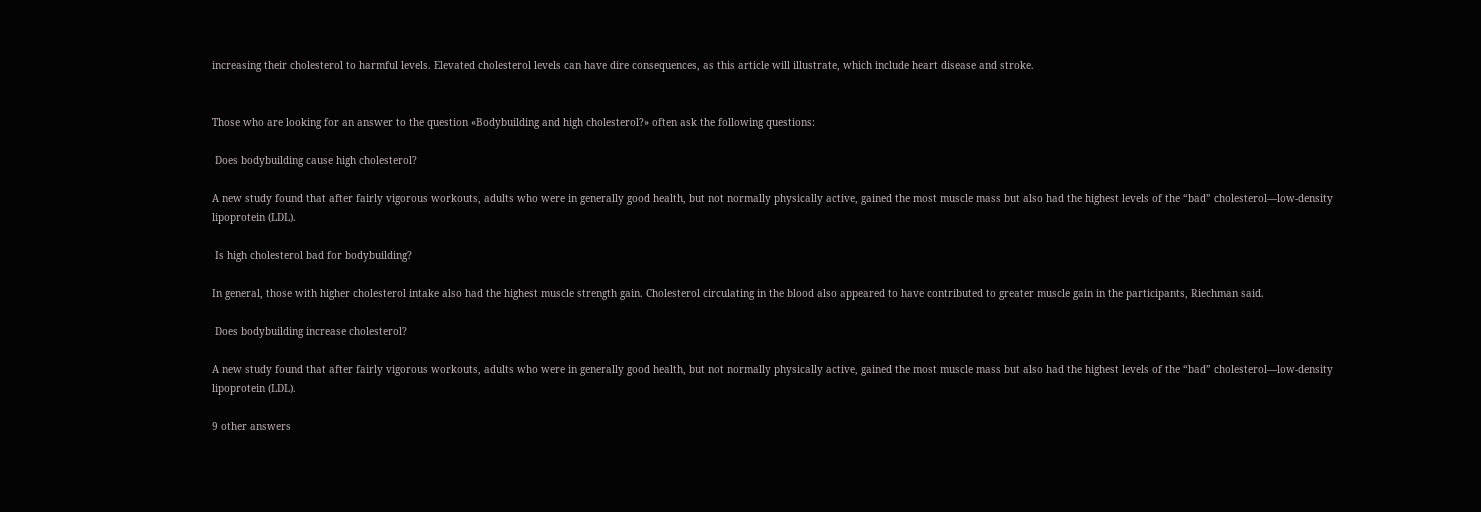increasing their cholesterol to harmful levels. Elevated cholesterol levels can have dire consequences, as this article will illustrate, which include heart disease and stroke.


Those who are looking for an answer to the question «Bodybuilding and high cholesterol?» often ask the following questions:

 Does bodybuilding cause high cholesterol?

A new study found that after fairly vigorous workouts, adults who were in generally good health, but not normally physically active, gained the most muscle mass but also had the highest levels of the “bad” cholesterol—low-density lipoprotein (LDL).

 Is high cholesterol bad for bodybuilding?

In general, those with higher cholesterol intake also had the highest muscle strength gain. Cholesterol circulating in the blood also appeared to have contributed to greater muscle gain in the participants, Riechman said.

 Does bodybuilding increase cholesterol?

A new study found that after fairly vigorous workouts, adults who were in generally good health, but not normally physically active, gained the most muscle mass but also had the highest levels of the “bad” cholesterol—low-density lipoprotein (LDL).

9 other answers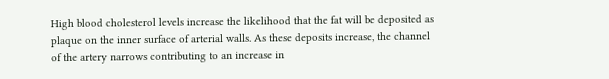High blood cholesterol levels increase the likelihood that the fat will be deposited as plaque on the inner surface of arterial walls. As these deposits increase, the channel of the artery narrows contributing to an increase in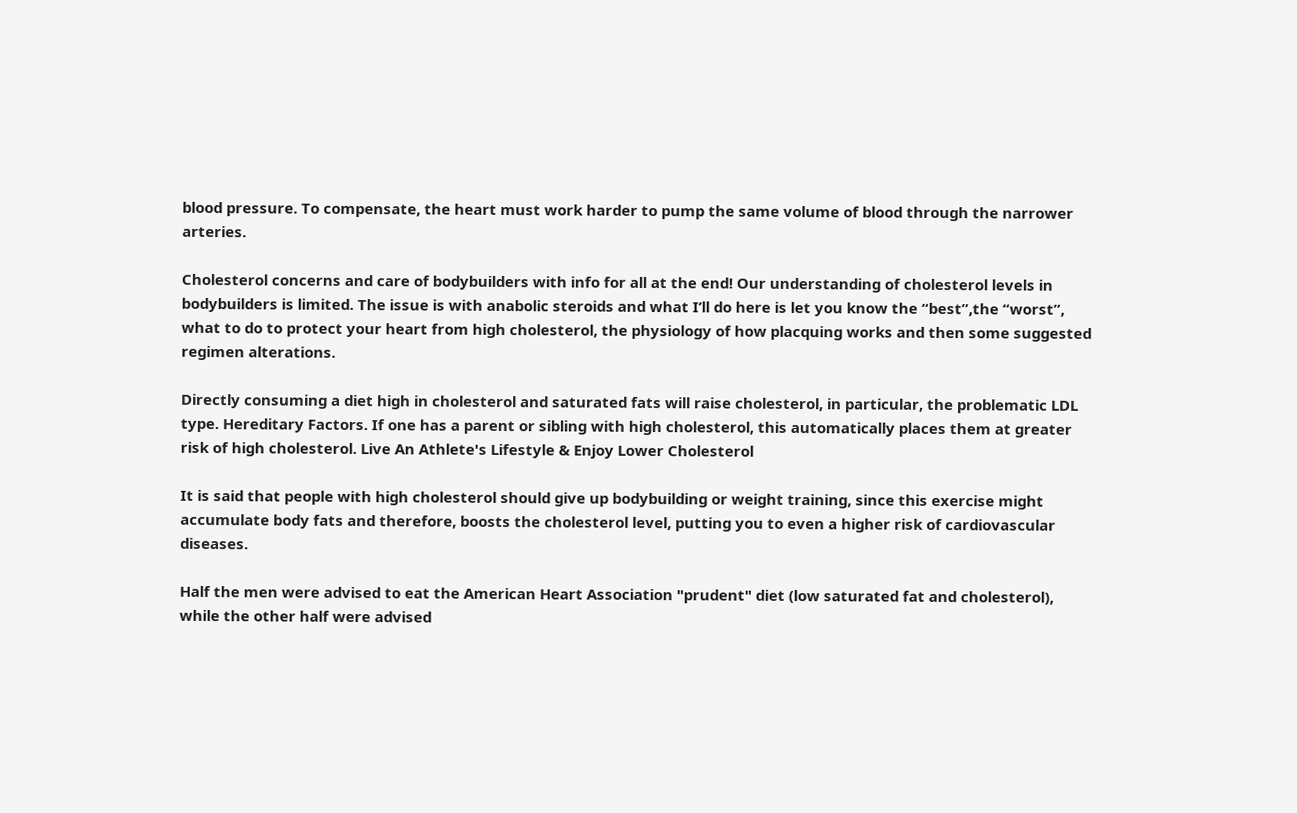blood pressure. To compensate, the heart must work harder to pump the same volume of blood through the narrower arteries.

Cholesterol concerns and care of bodybuilders with info for all at the end! Our understanding of cholesterol levels in bodybuilders is limited. The issue is with anabolic steroids and what I’ll do here is let you know the “best”,the “worst”, what to do to protect your heart from high cholesterol, the physiology of how placquing works and then some suggested regimen alterations.

Directly consuming a diet high in cholesterol and saturated fats will raise cholesterol, in particular, the problematic LDL type. Hereditary Factors. If one has a parent or sibling with high cholesterol, this automatically places them at greater risk of high cholesterol. Live An Athlete's Lifestyle & Enjoy Lower Cholesterol

It is said that people with high cholesterol should give up bodybuilding or weight training, since this exercise might accumulate body fats and therefore, boosts the cholesterol level, putting you to even a higher risk of cardiovascular diseases.

Half the men were advised to eat the American Heart Association "prudent" diet (low saturated fat and cholesterol), while the other half were advised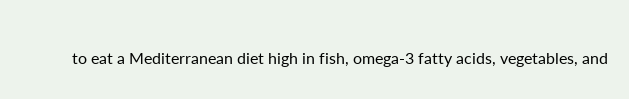to eat a Mediterranean diet high in fish, omega-3 fatty acids, vegetables, and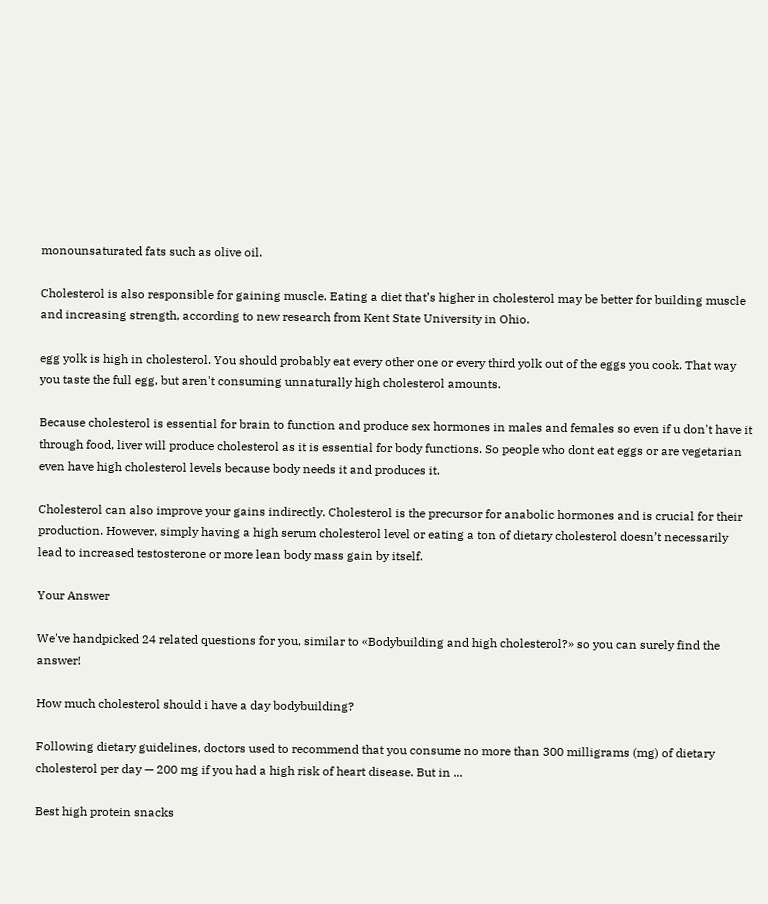monounsaturated fats such as olive oil.

Cholesterol is also responsible for gaining muscle. Eating a diet that’s higher in cholesterol may be better for building muscle and increasing strength, according to new research from Kent State University in Ohio.

egg yolk is high in cholesterol. You should probably eat every other one or every third yolk out of the eggs you cook. That way you taste the full egg, but aren't consuming unnaturally high cholesterol amounts.

Because cholesterol is essential for brain to function and produce sex hormones in males and females so even if u don't have it through food, liver will produce cholesterol as it is essential for body functions. So people who dont eat eggs or are vegetarian even have high cholesterol levels because body needs it and produces it.

Cholesterol can also improve your gains indirectly. Cholesterol is the precursor for anabolic hormones and is crucial for their production. However, simply having a high serum cholesterol level or eating a ton of dietary cholesterol doesn’t necessarily lead to increased testosterone or more lean body mass gain by itself.

Your Answer

We've handpicked 24 related questions for you, similar to «Bodybuilding and high cholesterol?» so you can surely find the answer!

How much cholesterol should i have a day bodybuilding?

Following dietary guidelines, doctors used to recommend that you consume no more than 300 milligrams (mg) of dietary cholesterol per day — 200 mg if you had a high risk of heart disease. But in ...

Best high protein snacks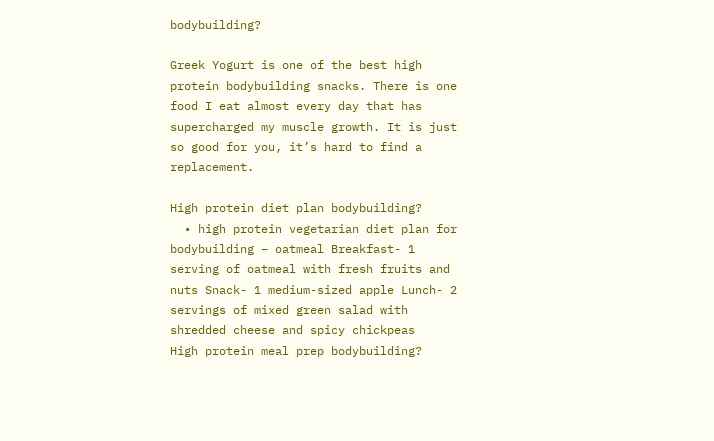bodybuilding?

Greek Yogurt is one of the best high protein bodybuilding snacks. There is one food I eat almost every day that has supercharged my muscle growth. It is just so good for you, it’s hard to find a replacement.

High protein diet plan bodybuilding?
  • high protein vegetarian diet plan for bodybuilding – oatmeal Breakfast- 1 serving of oatmeal with fresh fruits and nuts Snack- 1 medium-sized apple Lunch- 2 servings of mixed green salad with shredded cheese and spicy chickpeas
High protein meal prep bodybuilding?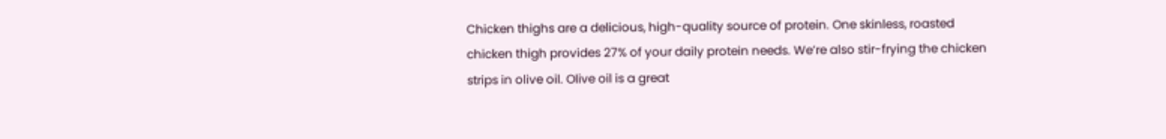Chicken thighs are a delicious, high-quality source of protein. One skinless, roasted chicken thigh provides 27% of your daily protein needs. We’re also stir-frying the chicken strips in olive oil. Olive oil is a great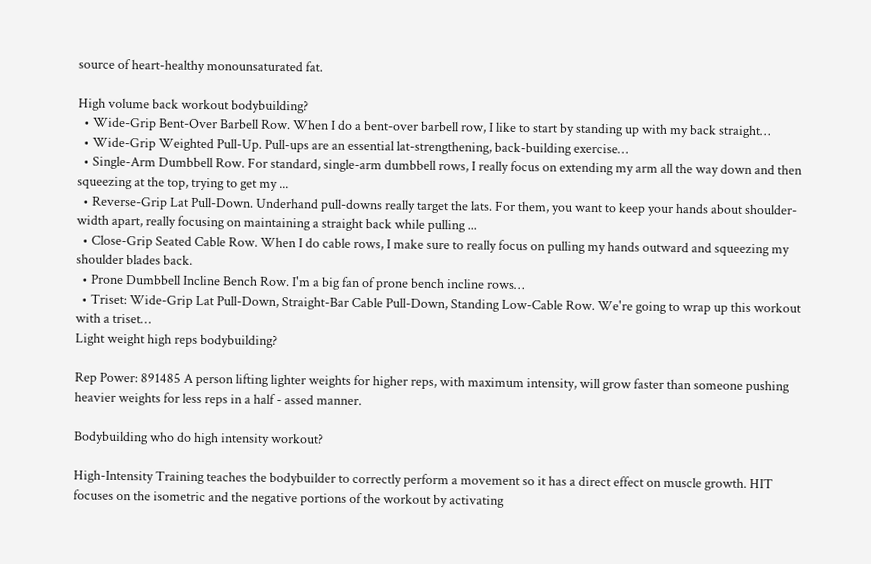source of heart-healthy monounsaturated fat.

High volume back workout bodybuilding?
  • Wide-Grip Bent-Over Barbell Row. When I do a bent-over barbell row, I like to start by standing up with my back straight…
  • Wide-Grip Weighted Pull-Up. Pull-ups are an essential lat-strengthening, back-building exercise…
  • Single-Arm Dumbbell Row. For standard, single-arm dumbbell rows, I really focus on extending my arm all the way down and then squeezing at the top, trying to get my ...
  • Reverse-Grip Lat Pull-Down. Underhand pull-downs really target the lats. For them, you want to keep your hands about shoulder-width apart, really focusing on maintaining a straight back while pulling ...
  • Close-Grip Seated Cable Row. When I do cable rows, I make sure to really focus on pulling my hands outward and squeezing my shoulder blades back.
  • Prone Dumbbell Incline Bench Row. I'm a big fan of prone bench incline rows…
  • Triset: Wide-Grip Lat Pull-Down, Straight-Bar Cable Pull-Down, Standing Low-Cable Row. We're going to wrap up this workout with a triset…
Light weight high reps bodybuilding?

Rep Power: 891485 A person lifting lighter weights for higher reps, with maximum intensity, will grow faster than someone pushing heavier weights for less reps in a half - assed manner.

Bodybuilding who do high intensity workout?

High-Intensity Training teaches the bodybuilder to correctly perform a movement so it has a direct effect on muscle growth. HIT focuses on the isometric and the negative portions of the workout by activating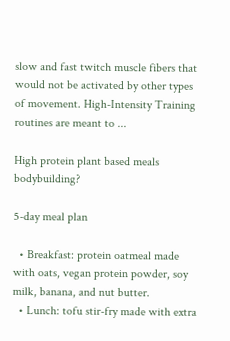slow and fast twitch muscle fibers that would not be activated by other types of movement. High-Intensity Training routines are meant to ...

High protein plant based meals bodybuilding?

5-day meal plan

  • Breakfast: protein oatmeal made with oats, vegan protein powder, soy milk, banana, and nut butter.
  • Lunch: tofu stir-fry made with extra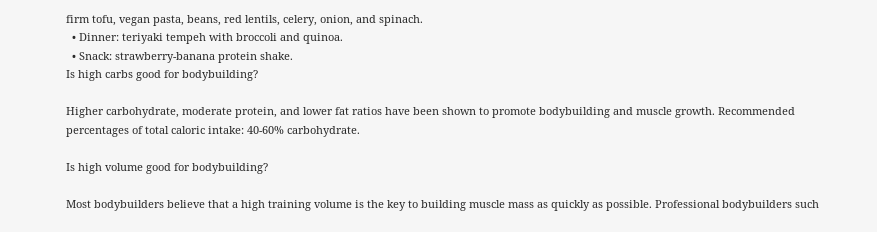firm tofu, vegan pasta, beans, red lentils, celery, onion, and spinach.
  • Dinner: teriyaki tempeh with broccoli and quinoa.
  • Snack: strawberry-banana protein shake.
Is high carbs good for bodybuilding?

Higher carbohydrate, moderate protein, and lower fat ratios have been shown to promote bodybuilding and muscle growth. Recommended percentages of total caloric intake: 40-60% carbohydrate.

Is high volume good for bodybuilding?

Most bodybuilders believe that a high training volume is the key to building muscle mass as quickly as possible. Professional bodybuilders such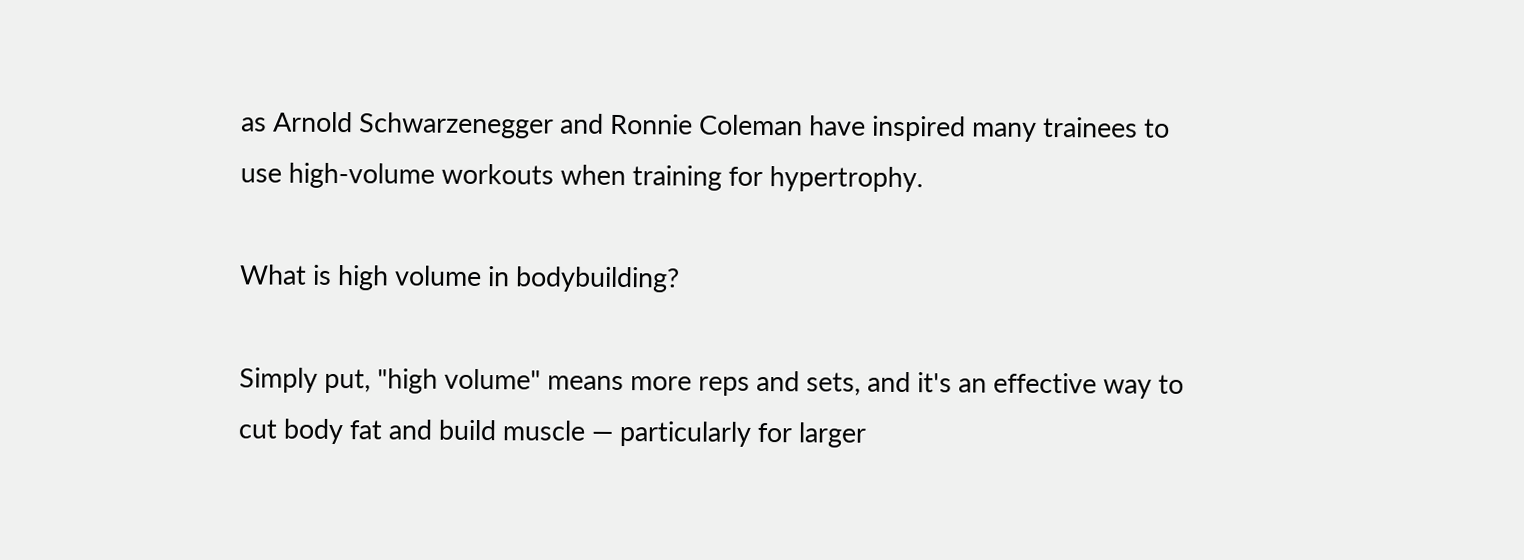as Arnold Schwarzenegger and Ronnie Coleman have inspired many trainees to use high-volume workouts when training for hypertrophy.

What is high volume in bodybuilding?

Simply put, "high volume" means more reps and sets, and it's an effective way to cut body fat and build muscle — particularly for larger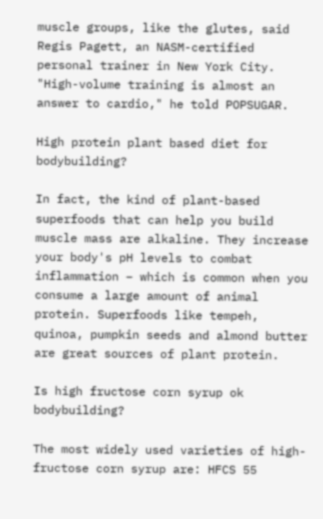muscle groups, like the glutes, said Regis Pagett, an NASM-certified personal trainer in New York City. "High-volume training is almost an answer to cardio," he told POPSUGAR.

High protein plant based diet for bodybuilding?

In fact, the kind of plant-based superfoods that can help you build muscle mass are alkaline. They increase your body's pH levels to combat inflammation – which is common when you consume a large amount of animal protein. Superfoods like tempeh, quinoa, pumpkin seeds and almond butter are great sources of plant protein.

Is high fructose corn syrup ok bodybuilding?

The most widely used varieties of high-fructose corn syrup are: HFCS 55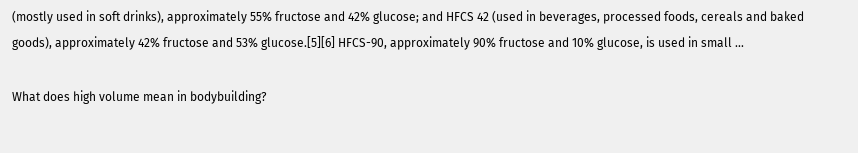(mostly used in soft drinks), approximately 55% fructose and 42% glucose; and HFCS 42 (used in beverages, processed foods, cereals and baked goods), approximately 42% fructose and 53% glucose.[5][6] HFCS-90, approximately 90% fructose and 10% glucose, is used in small ...

What does high volume mean in bodybuilding?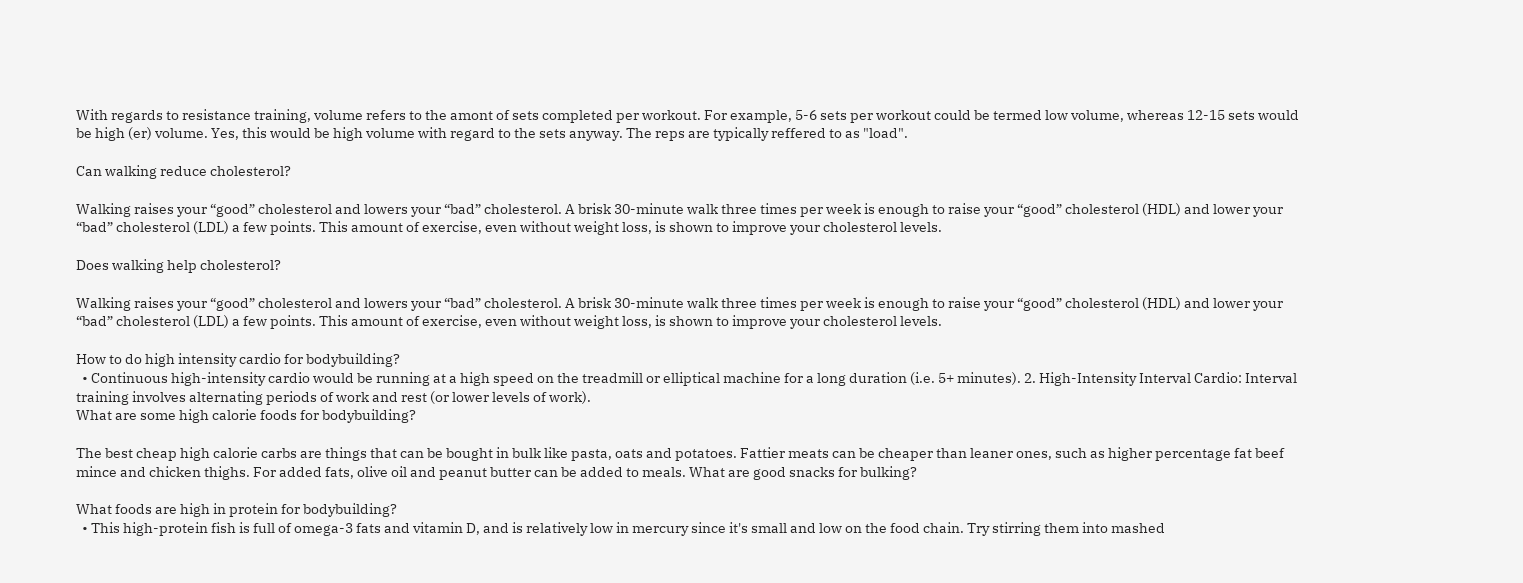With regards to resistance training, volume refers to the amont of sets completed per workout. For example, 5-6 sets per workout could be termed low volume, whereas 12-15 sets would be high (er) volume. Yes, this would be high volume with regard to the sets anyway. The reps are typically reffered to as "load".

Can walking reduce cholesterol?

Walking raises your “good” cholesterol and lowers your “bad” cholesterol. A brisk 30-minute walk three times per week is enough to raise your “good” cholesterol (HDL) and lower your “bad” cholesterol (LDL) a few points. This amount of exercise, even without weight loss, is shown to improve your cholesterol levels.

Does walking help cholesterol?

Walking raises your “good” cholesterol and lowers your “bad” cholesterol. A brisk 30-minute walk three times per week is enough to raise your “good” cholesterol (HDL) and lower your “bad” cholesterol (LDL) a few points. This amount of exercise, even without weight loss, is shown to improve your cholesterol levels.

How to do high intensity cardio for bodybuilding?
  • Continuous high-intensity cardio would be running at a high speed on the treadmill or elliptical machine for a long duration (i.e. 5+ minutes). 2. High-Intensity Interval Cardio: Interval training involves alternating periods of work and rest (or lower levels of work).
What are some high calorie foods for bodybuilding?

The best cheap high calorie carbs are things that can be bought in bulk like pasta, oats and potatoes. Fattier meats can be cheaper than leaner ones, such as higher percentage fat beef mince and chicken thighs. For added fats, olive oil and peanut butter can be added to meals. What are good snacks for bulking?

What foods are high in protein for bodybuilding?
  • This high-protein fish is full of omega-3 fats and vitamin D, and is relatively low in mercury since it's small and low on the food chain. Try stirring them into mashed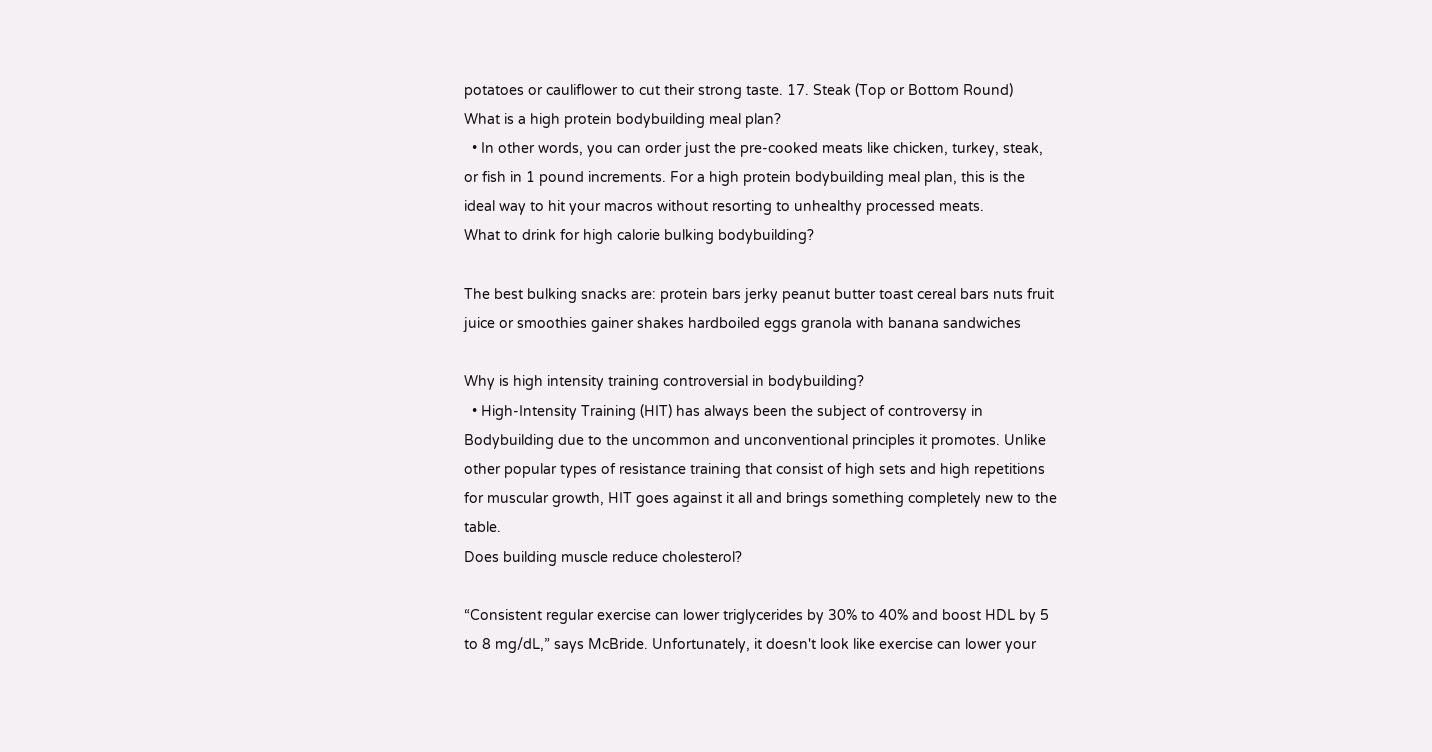potatoes or cauliflower to cut their strong taste. 17. Steak (Top or Bottom Round)
What is a high protein bodybuilding meal plan?
  • In other words, you can order just the pre-cooked meats like chicken, turkey, steak, or fish in 1 pound increments. For a high protein bodybuilding meal plan, this is the ideal way to hit your macros without resorting to unhealthy processed meats.
What to drink for high calorie bulking bodybuilding?

The best bulking snacks are: protein bars jerky peanut butter toast cereal bars nuts fruit juice or smoothies gainer shakes hardboiled eggs granola with banana sandwiches

Why is high intensity training controversial in bodybuilding?
  • High-Intensity Training (HIT) has always been the subject of controversy in Bodybuilding due to the uncommon and unconventional principles it promotes. Unlike other popular types of resistance training that consist of high sets and high repetitions for muscular growth, HIT goes against it all and brings something completely new to the table.
Does building muscle reduce cholesterol?

“Consistent regular exercise can lower triglycerides by 30% to 40% and boost HDL by 5 to 8 mg/dL,” says McBride. Unfortunately, it doesn't look like exercise can lower your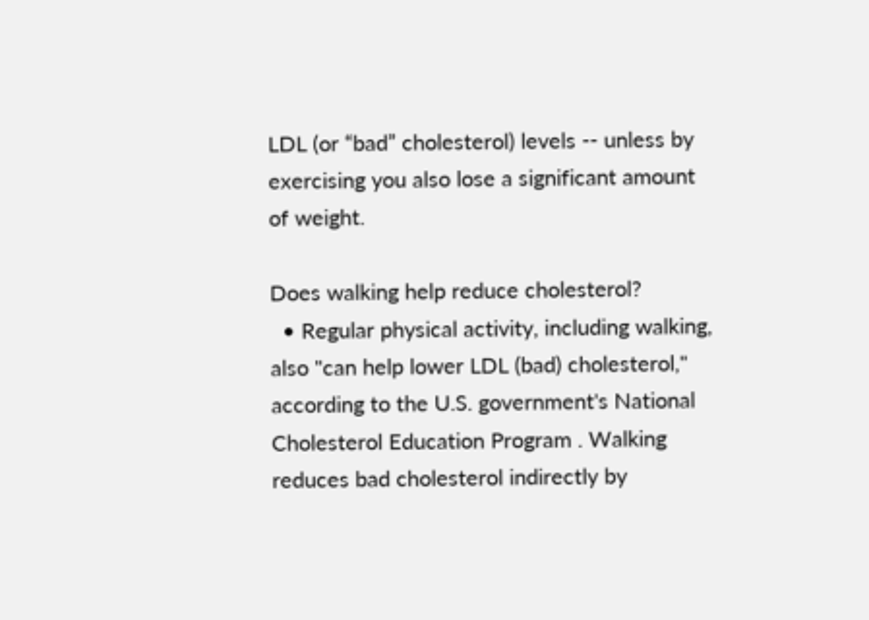LDL (or “bad” cholesterol) levels -- unless by exercising you also lose a significant amount of weight.

Does walking help reduce cholesterol?
  • Regular physical activity, including walking, also "can help lower LDL (bad) cholesterol," according to the U.S. government's National Cholesterol Education Program . Walking reduces bad cholesterol indirectly by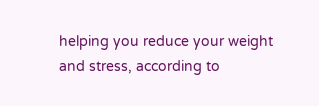helping you reduce your weight and stress, according to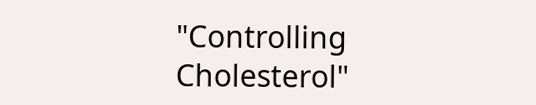"Controlling Cholesterol"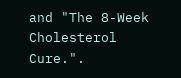and "The 8-Week Cholesterol Cure.".